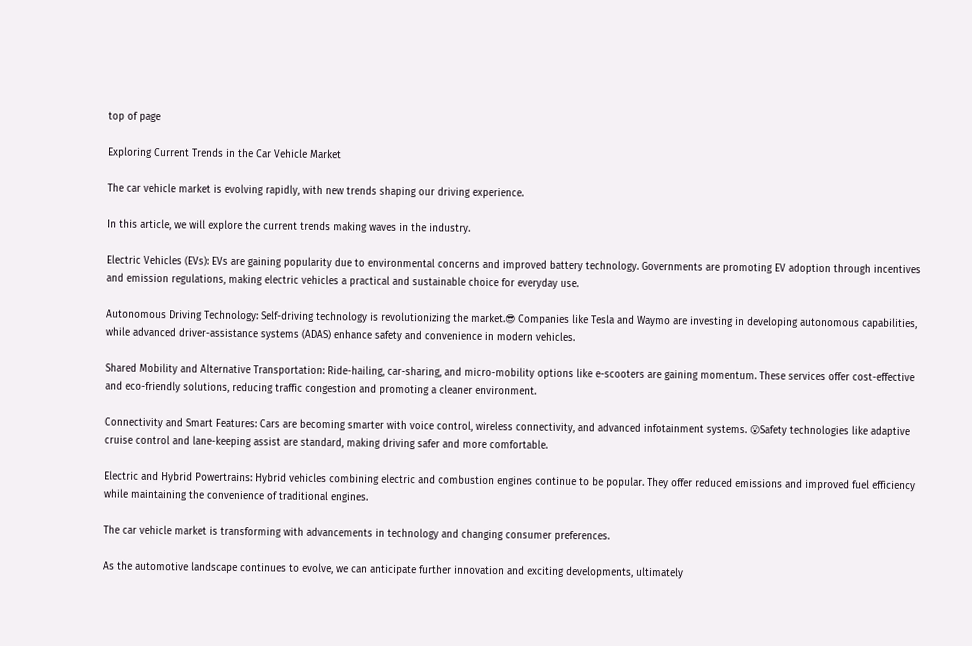top of page

Exploring Current Trends in the Car Vehicle Market

The car vehicle market is evolving rapidly, with new trends shaping our driving experience.

In this article, we will explore the current trends making waves in the industry.

Electric Vehicles (EVs): EVs are gaining popularity due to environmental concerns and improved battery technology. Governments are promoting EV adoption through incentives and emission regulations, making electric vehicles a practical and sustainable choice for everyday use.

Autonomous Driving Technology: Self-driving technology is revolutionizing the market.😎 Companies like Tesla and Waymo are investing in developing autonomous capabilities, while advanced driver-assistance systems (ADAS) enhance safety and convenience in modern vehicles.

Shared Mobility and Alternative Transportation: Ride-hailing, car-sharing, and micro-mobility options like e-scooters are gaining momentum. These services offer cost-effective and eco-friendly solutions, reducing traffic congestion and promoting a cleaner environment.

Connectivity and Smart Features: Cars are becoming smarter with voice control, wireless connectivity, and advanced infotainment systems. 😮Safety technologies like adaptive cruise control and lane-keeping assist are standard, making driving safer and more comfortable.

Electric and Hybrid Powertrains: Hybrid vehicles combining electric and combustion engines continue to be popular. They offer reduced emissions and improved fuel efficiency while maintaining the convenience of traditional engines.

The car vehicle market is transforming with advancements in technology and changing consumer preferences.

As the automotive landscape continues to evolve, we can anticipate further innovation and exciting developments, ultimately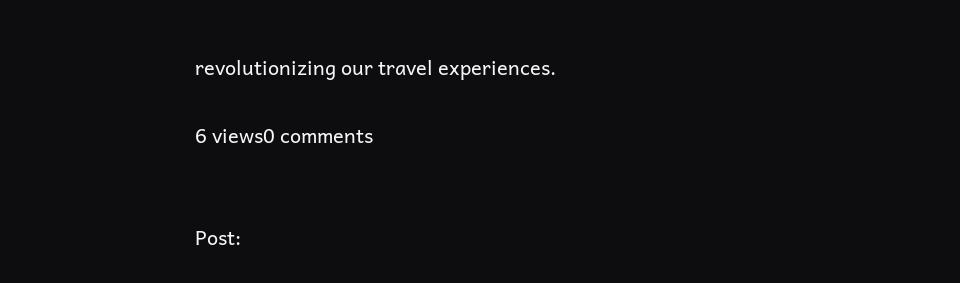revolutionizing our travel experiences.

6 views0 comments


Post: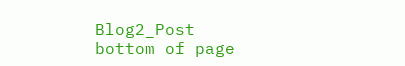Blog2_Post
bottom of page